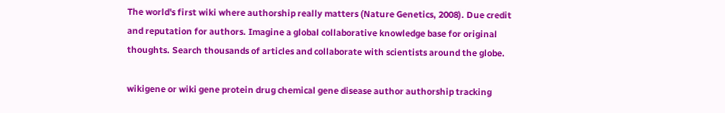The world's first wiki where authorship really matters (Nature Genetics, 2008). Due credit and reputation for authors. Imagine a global collaborative knowledge base for original thoughts. Search thousands of articles and collaborate with scientists around the globe.

wikigene or wiki gene protein drug chemical gene disease author authorship tracking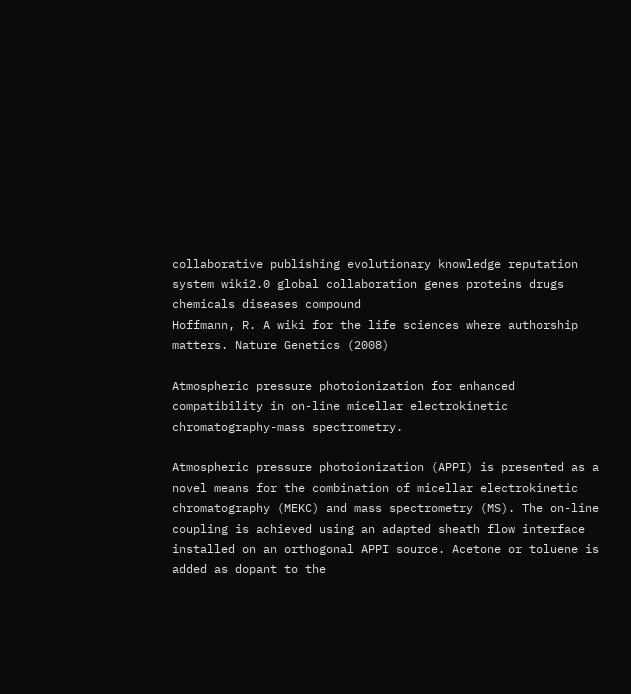collaborative publishing evolutionary knowledge reputation system wiki2.0 global collaboration genes proteins drugs chemicals diseases compound
Hoffmann, R. A wiki for the life sciences where authorship matters. Nature Genetics (2008)

Atmospheric pressure photoionization for enhanced compatibility in on-line micellar electrokinetic chromatography-mass spectrometry.

Atmospheric pressure photoionization (APPI) is presented as a novel means for the combination of micellar electrokinetic chromatography (MEKC) and mass spectrometry (MS). The on-line coupling is achieved using an adapted sheath flow interface installed on an orthogonal APPI source. Acetone or toluene is added as dopant to the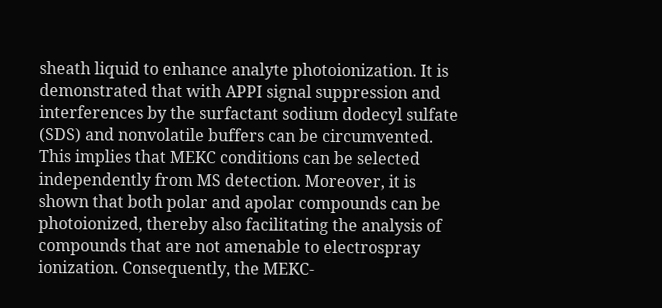sheath liquid to enhance analyte photoionization. It is demonstrated that with APPI signal suppression and interferences by the surfactant sodium dodecyl sulfate (SDS) and nonvolatile buffers can be circumvented. This implies that MEKC conditions can be selected independently from MS detection. Moreover, it is shown that both polar and apolar compounds can be photoionized, thereby also facilitating the analysis of compounds that are not amenable to electrospray ionization. Consequently, the MEKC-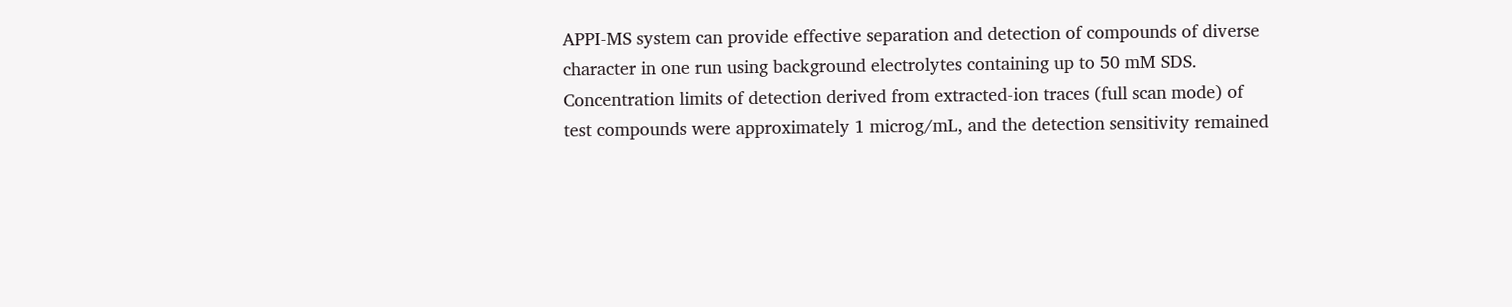APPI-MS system can provide effective separation and detection of compounds of diverse character in one run using background electrolytes containing up to 50 mM SDS. Concentration limits of detection derived from extracted-ion traces (full scan mode) of test compounds were approximately 1 microg/mL, and the detection sensitivity remained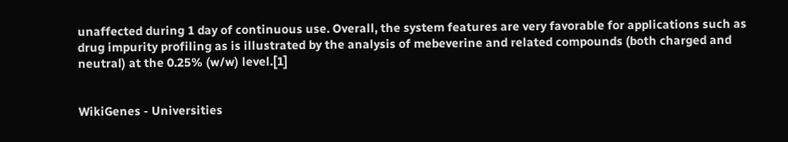unaffected during 1 day of continuous use. Overall, the system features are very favorable for applications such as drug impurity profiling as is illustrated by the analysis of mebeverine and related compounds (both charged and neutral) at the 0.25% (w/w) level.[1]


WikiGenes - Universities